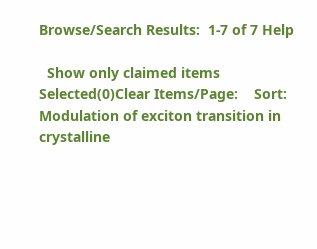Browse/Search Results:  1-7 of 7 Help

  Show only claimed items
Selected(0)Clear Items/Page:    Sort:
Modulation of exciton transition in crystalline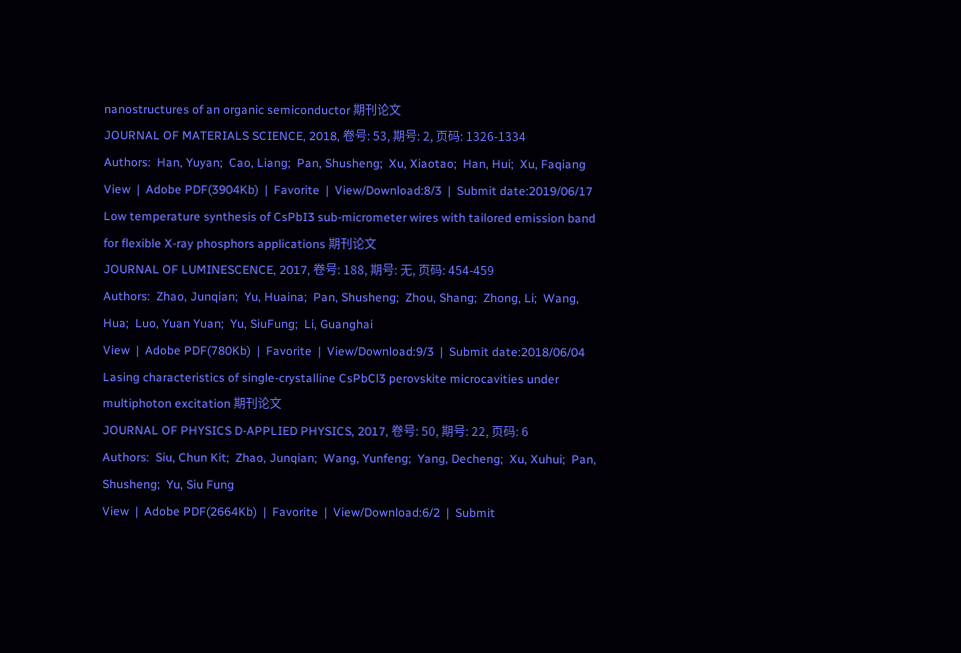nanostructures of an organic semiconductor 期刊论文
JOURNAL OF MATERIALS SCIENCE, 2018, 卷号: 53, 期号: 2, 页码: 1326-1334
Authors:  Han, Yuyan;  Cao, Liang;  Pan, Shusheng;  Xu, Xiaotao;  Han, Hui;  Xu, Faqiang
View  |  Adobe PDF(3904Kb)  |  Favorite  |  View/Download:8/3  |  Submit date:2019/06/17
Low temperature synthesis of CsPbI3 sub-micrometer wires with tailored emission band for flexible X-ray phosphors applications 期刊论文
JOURNAL OF LUMINESCENCE, 2017, 卷号: 188, 期号: 无, 页码: 454-459
Authors:  Zhao, Junqian;  Yu, Huaina;  Pan, Shusheng;  Zhou, Shang;  Zhong, Li;  Wang, Hua;  Luo, Yuan Yuan;  Yu, SiuFung;  Li, Guanghai
View  |  Adobe PDF(780Kb)  |  Favorite  |  View/Download:9/3  |  Submit date:2018/06/04
Lasing characteristics of single-crystalline CsPbCl3 perovskite microcavities under multiphoton excitation 期刊论文
JOURNAL OF PHYSICS D-APPLIED PHYSICS, 2017, 卷号: 50, 期号: 22, 页码: 6
Authors:  Siu, Chun Kit;  Zhao, Junqian;  Wang, Yunfeng;  Yang, Decheng;  Xu, Xuhui;  Pan, Shusheng;  Yu, Siu Fung
View  |  Adobe PDF(2664Kb)  |  Favorite  |  View/Download:6/2  |  Submit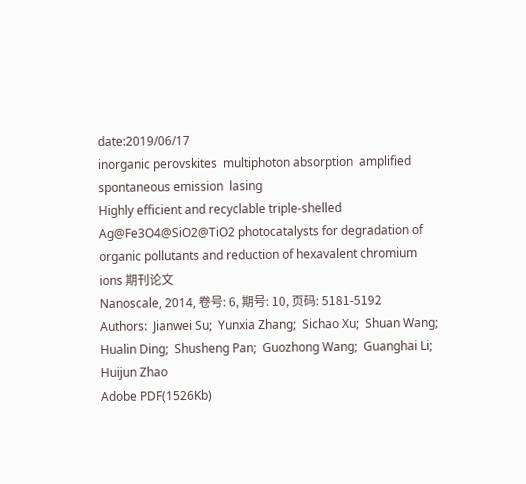date:2019/06/17
inorganic perovskites  multiphoton absorption  amplified spontaneous emission  lasing
Highly efficient and recyclable triple-shelled Ag@Fe3O4@SiO2@TiO2 photocatalysts for degradation of organic pollutants and reduction of hexavalent chromium ions 期刊论文
Nanoscale, 2014, 卷号: 6, 期号: 10, 页码: 5181-5192
Authors:  Jianwei Su;  Yunxia Zhang;  Sichao Xu;  Shuan Wang;  Hualin Ding;  Shusheng Pan;  Guozhong Wang;  Guanghai Li;  Huijun Zhao
Adobe PDF(1526Kb)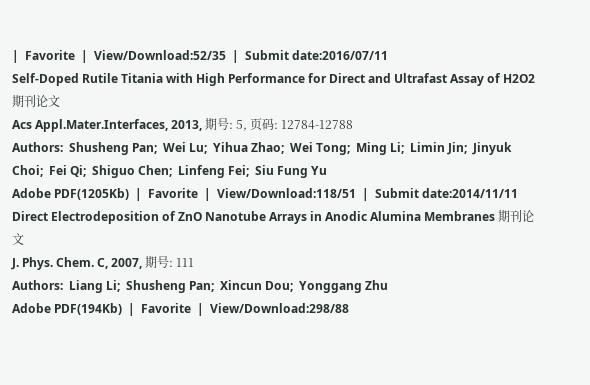|  Favorite  |  View/Download:52/35  |  Submit date:2016/07/11
Self-Doped Rutile Titania with High Performance for Direct and Ultrafast Assay of H2O2 期刊论文
Acs Appl.Mater.Interfaces, 2013, 期号: 5, 页码: 12784-12788
Authors:  Shusheng Pan;  Wei Lu;  Yihua Zhao;  Wei Tong;  Ming Li;  Limin Jin;  Jinyuk Choi;  Fei Qi;  Shiguo Chen;  Linfeng Fei;  Siu Fung Yu
Adobe PDF(1205Kb)  |  Favorite  |  View/Download:118/51  |  Submit date:2014/11/11
Direct Electrodeposition of ZnO Nanotube Arrays in Anodic Alumina Membranes 期刊论文
J. Phys. Chem. C, 2007, 期号: 111
Authors:  Liang Li;  Shusheng Pan;  Xincun Dou;  Yonggang Zhu
Adobe PDF(194Kb)  |  Favorite  |  View/Download:298/88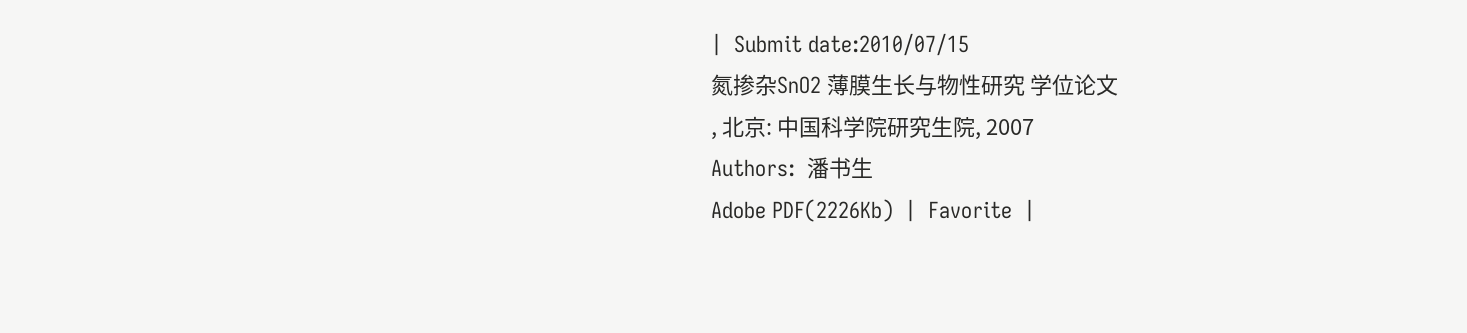|  Submit date:2010/07/15
氮掺杂SnO2 薄膜生长与物性研究 学位论文
, 北京: 中国科学院研究生院, 2007
Authors:  潘书生
Adobe PDF(2226Kb)  |  Favorite  |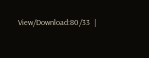View/Download:80/33  |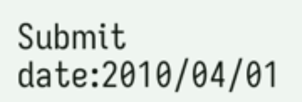Submit date:2010/04/01